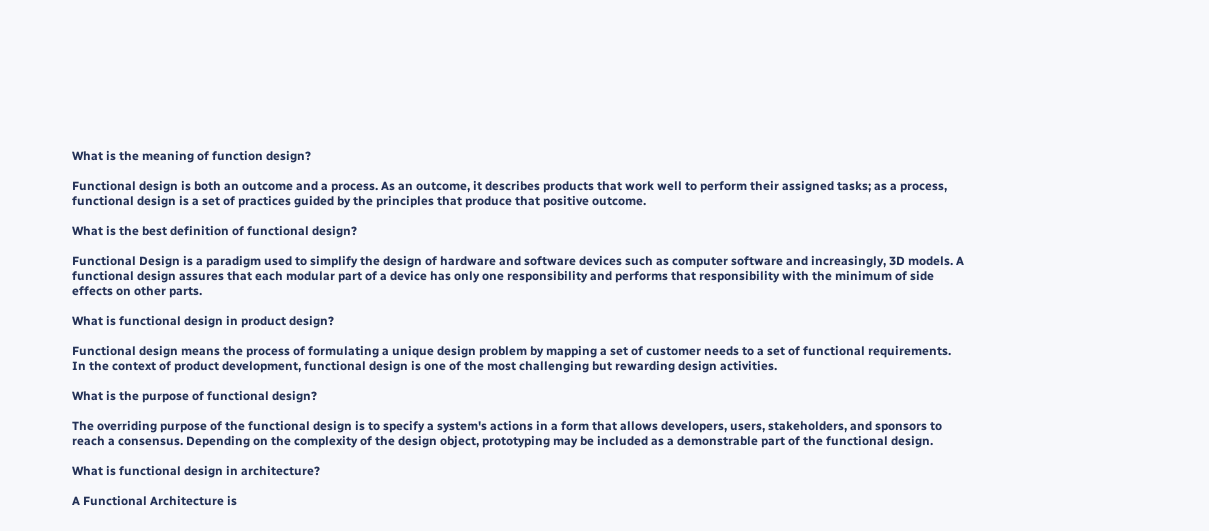What is the meaning of function design?

Functional design is both an outcome and a process. As an outcome, it describes products that work well to perform their assigned tasks; as a process, functional design is a set of practices guided by the principles that produce that positive outcome.

What is the best definition of functional design?

Functional Design is a paradigm used to simplify the design of hardware and software devices such as computer software and increasingly, 3D models. A functional design assures that each modular part of a device has only one responsibility and performs that responsibility with the minimum of side effects on other parts.

What is functional design in product design?

Functional design means the process of formulating a unique design problem by mapping a set of customer needs to a set of functional requirements. In the context of product development, functional design is one of the most challenging but rewarding design activities.

What is the purpose of functional design?

The overriding purpose of the functional design is to specify a system's actions in a form that allows developers, users, stakeholders, and sponsors to reach a consensus. Depending on the complexity of the design object, prototyping may be included as a demonstrable part of the functional design.

What is functional design in architecture?

A Functional Architecture is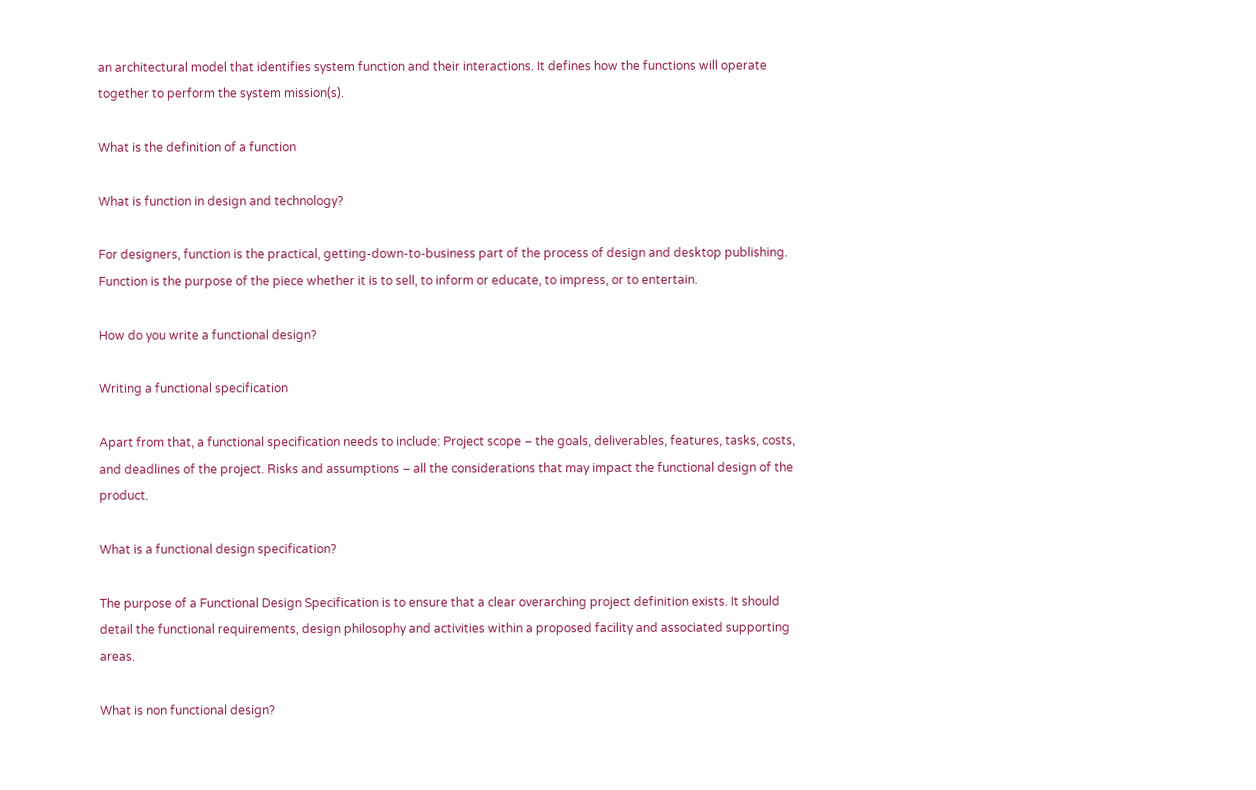an architectural model that identifies system function and their interactions. It defines how the functions will operate together to perform the system mission(s).

What is the definition of a function

What is function in design and technology?

For designers, function is the practical, getting-down-to-business part of the process of design and desktop publishing. Function is the purpose of the piece whether it is to sell, to inform or educate, to impress, or to entertain.

How do you write a functional design?

Writing a functional specification

Apart from that, a functional specification needs to include: Project scope – the goals, deliverables, features, tasks, costs, and deadlines of the project. Risks and assumptions – all the considerations that may impact the functional design of the product.

What is a functional design specification?

The purpose of a Functional Design Specification is to ensure that a clear overarching project definition exists. It should detail the functional requirements, design philosophy and activities within a proposed facility and associated supporting areas.

What is non functional design?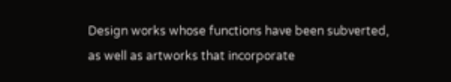Design works whose functions have been subverted, as well as artworks that incorporate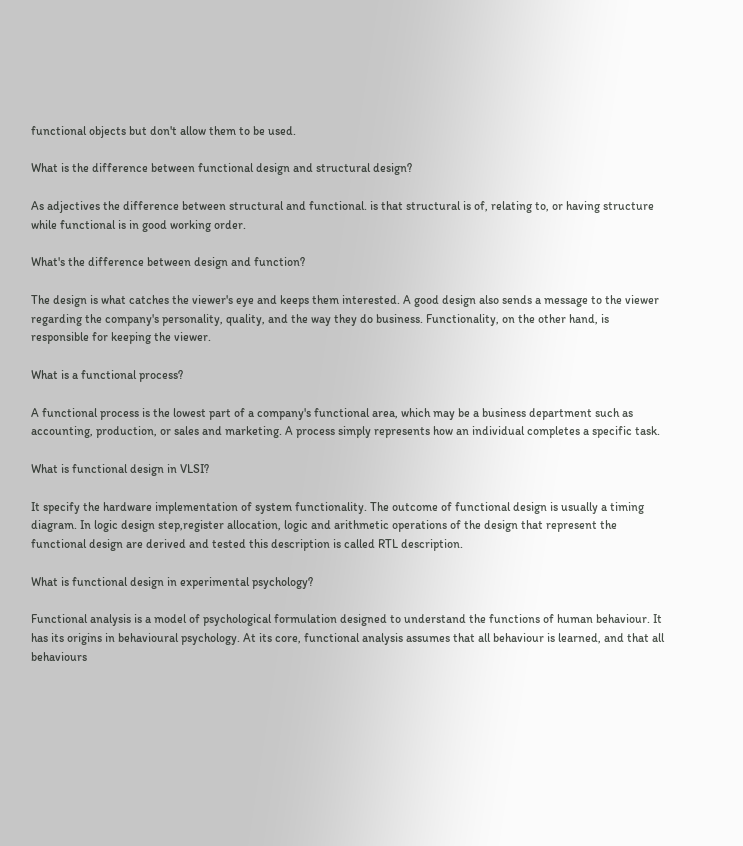functional objects but don't allow them to be used.

What is the difference between functional design and structural design?

As adjectives the difference between structural and functional. is that structural is of, relating to, or having structure while functional is in good working order.

What's the difference between design and function?

The design is what catches the viewer's eye and keeps them interested. A good design also sends a message to the viewer regarding the company's personality, quality, and the way they do business. Functionality, on the other hand, is responsible for keeping the viewer.

What is a functional process?

A functional process is the lowest part of a company's functional area, which may be a business department such as accounting, production, or sales and marketing. A process simply represents how an individual completes a specific task.

What is functional design in VLSI?

It specify the hardware implementation of system functionality. The outcome of functional design is usually a timing diagram. In logic design step,register allocation, logic and arithmetic operations of the design that represent the functional design are derived and tested this description is called RTL description.

What is functional design in experimental psychology?

Functional analysis is a model of psychological formulation designed to understand the functions of human behaviour. It has its origins in behavioural psychology. At its core, functional analysis assumes that all behaviour is learned, and that all behaviours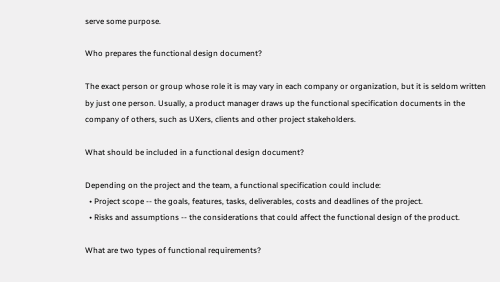serve some purpose.

Who prepares the functional design document?

The exact person or group whose role it is may vary in each company or organization, but it is seldom written by just one person. Usually, a product manager draws up the functional specification documents in the company of others, such as UXers, clients and other project stakeholders.

What should be included in a functional design document?

Depending on the project and the team, a functional specification could include:
  • Project scope -- the goals, features, tasks, deliverables, costs and deadlines of the project.
  • Risks and assumptions -- the considerations that could affect the functional design of the product.

What are two types of functional requirements?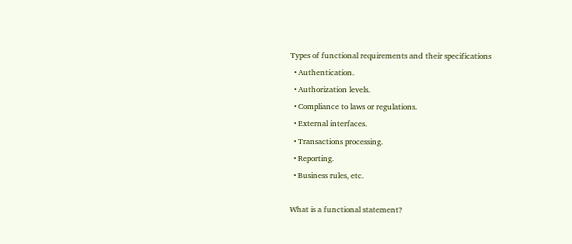Types of functional requirements and their specifications
  • Authentication.
  • Authorization levels.
  • Compliance to laws or regulations.
  • External interfaces.
  • Transactions processing.
  • Reporting.
  • Business rules, etc.

What is a functional statement?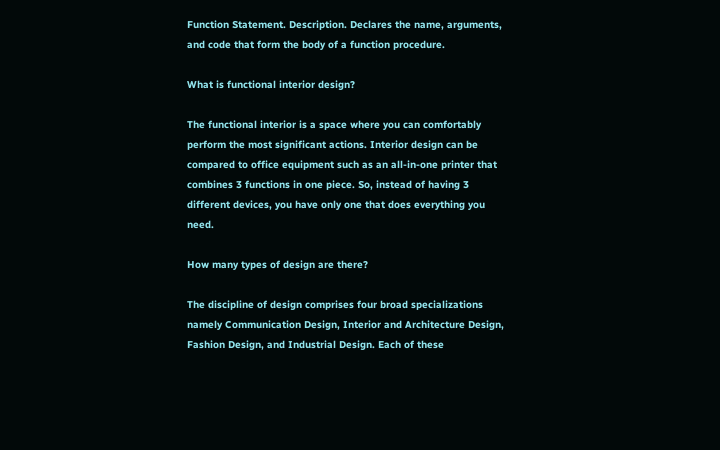Function Statement. Description. Declares the name, arguments, and code that form the body of a function procedure.

What is functional interior design?

The functional interior is a space where you can comfortably perform the most significant actions. Interior design can be compared to office equipment such as an all-in-one printer that combines 3 functions in one piece. So, instead of having 3 different devices, you have only one that does everything you need.

How many types of design are there?

The discipline of design comprises four broad specializations namely Communication Design, Interior and Architecture Design, Fashion Design, and Industrial Design. Each of these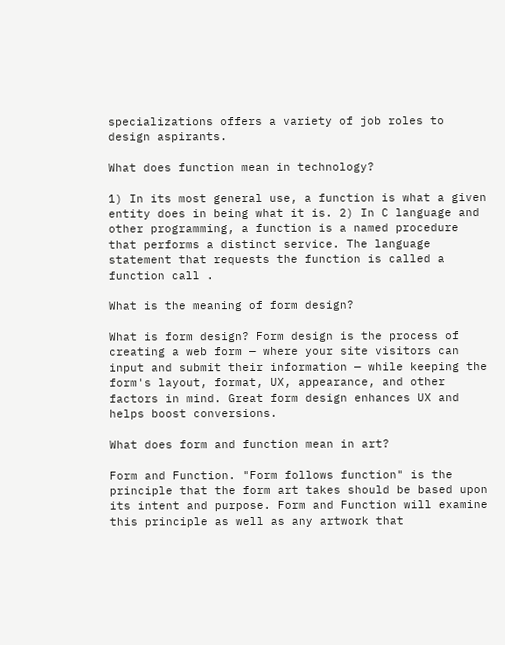specializations offers a variety of job roles to design aspirants.

What does function mean in technology?

1) In its most general use, a function is what a given entity does in being what it is. 2) In C language and other programming, a function is a named procedure that performs a distinct service. The language statement that requests the function is called a function call .

What is the meaning of form design?

What is form design? Form design is the process of creating a web form — where your site visitors can input and submit their information — while keeping the form's layout, format, UX, appearance, and other factors in mind. Great form design enhances UX and helps boost conversions.

What does form and function mean in art?

Form and Function. "Form follows function" is the principle that the form art takes should be based upon its intent and purpose. Form and Function will examine this principle as well as any artwork that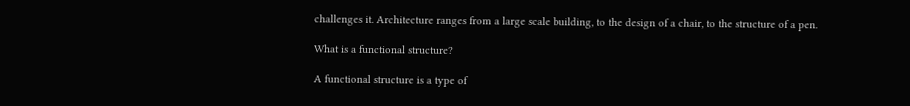challenges it. Architecture ranges from a large scale building, to the design of a chair, to the structure of a pen.

What is a functional structure?

A functional structure is a type of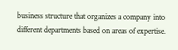business structure that organizes a company into different departments based on areas of expertise.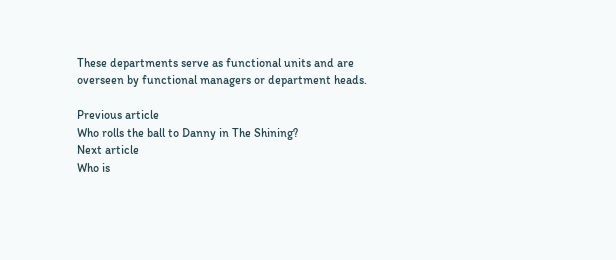These departments serve as functional units and are overseen by functional managers or department heads.

Previous article
Who rolls the ball to Danny in The Shining?
Next article
Who is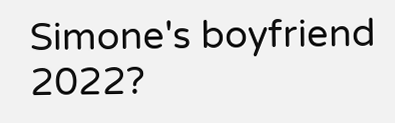Simone's boyfriend 2022?